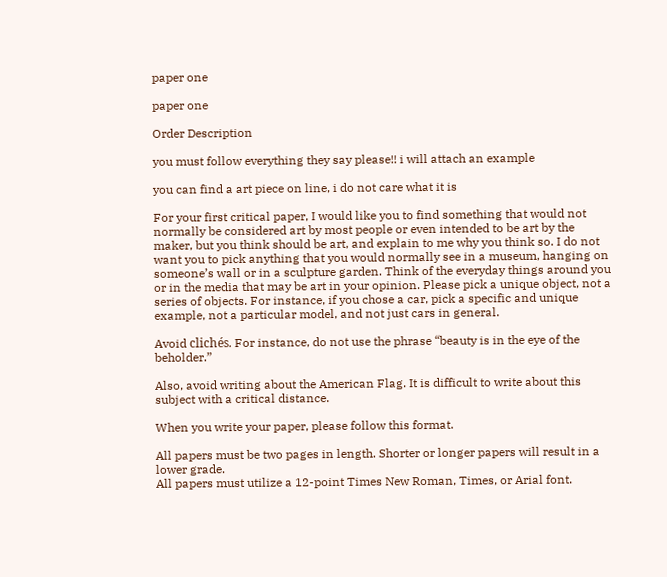paper one

paper one

Order Description

you must follow everything they say please!! i will attach an example

you can find a art piece on line, i do not care what it is

For your first critical paper, I would like you to find something that would not normally be considered art by most people or even intended to be art by the maker, but you think should be art, and explain to me why you think so. I do not want you to pick anything that you would normally see in a museum, hanging on someone’s wall or in a sculpture garden. Think of the everyday things around you or in the media that may be art in your opinion. Please pick a unique object, not a series of objects. For instance, if you chose a car, pick a specific and unique example, not a particular model, and not just cars in general.

Avoid clichés. For instance, do not use the phrase “beauty is in the eye of the beholder.”

Also, avoid writing about the American Flag. It is difficult to write about this subject with a critical distance.

When you write your paper, please follow this format.

All papers must be two pages in length. Shorter or longer papers will result in a lower grade.
All papers must utilize a 12-point Times New Roman, Times, or Arial font.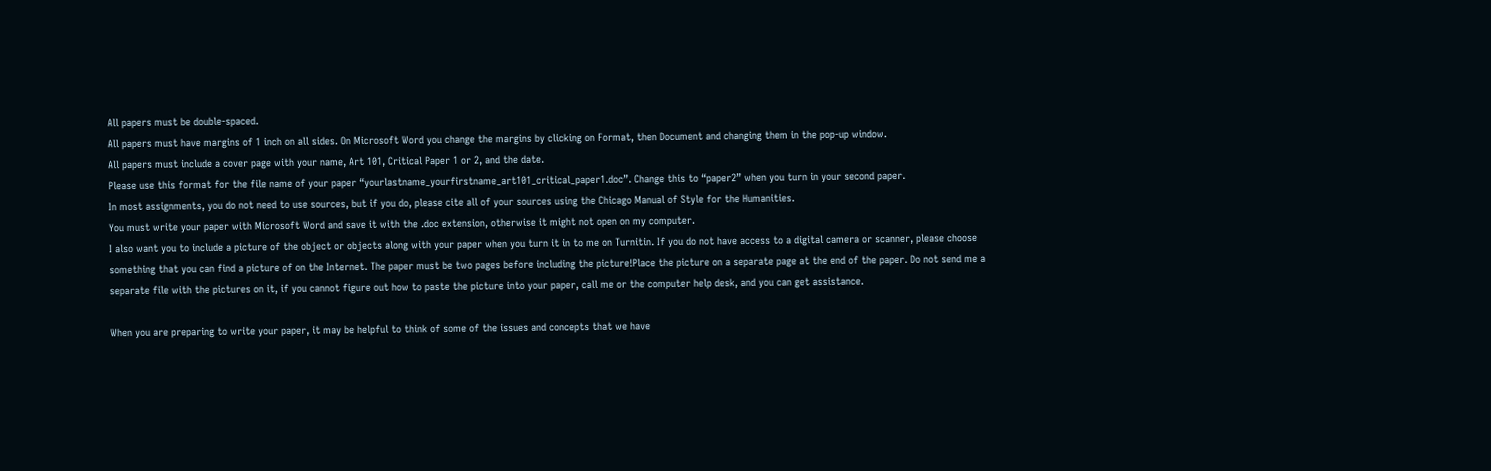All papers must be double-spaced.
All papers must have margins of 1 inch on all sides. On Microsoft Word you change the margins by clicking on Format, then Document and changing them in the pop-up window.
All papers must include a cover page with your name, Art 101, Critical Paper 1 or 2, and the date.
Please use this format for the file name of your paper “yourlastname_yourfirstname_art101_critical_paper1.doc”. Change this to “paper2” when you turn in your second paper.
In most assignments, you do not need to use sources, but if you do, please cite all of your sources using the Chicago Manual of Style for the Humanities.
You must write your paper with Microsoft Word and save it with the .doc extension, otherwise it might not open on my computer.
I also want you to include a picture of the object or objects along with your paper when you turn it in to me on Turnitin. If you do not have access to a digital camera or scanner, please choose something that you can find a picture of on the Internet. The paper must be two pages before including the picture!Place the picture on a separate page at the end of the paper. Do not send me a separate file with the pictures on it, if you cannot figure out how to paste the picture into your paper, call me or the computer help desk, and you can get assistance.

When you are preparing to write your paper, it may be helpful to think of some of the issues and concepts that we have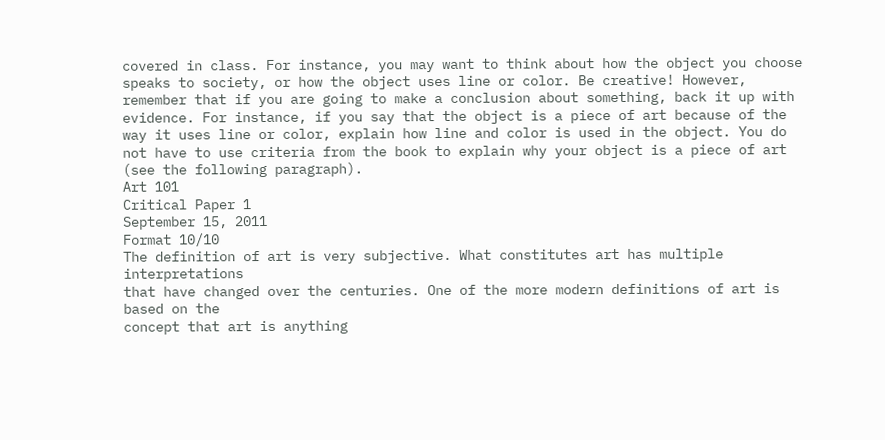covered in class. For instance, you may want to think about how the object you choose speaks to society, or how the object uses line or color. Be creative! However, remember that if you are going to make a conclusion about something, back it up with evidence. For instance, if you say that the object is a piece of art because of the way it uses line or color, explain how line and color is used in the object. You do not have to use criteria from the book to explain why your object is a piece of art (see the following paragraph).
Art 101
Critical Paper 1
September 15, 2011
Format 10/10
The definition of art is very subjective. What constitutes art has multiple interpretations
that have changed over the centuries. One of the more modern definitions of art is based on the
concept that art is anything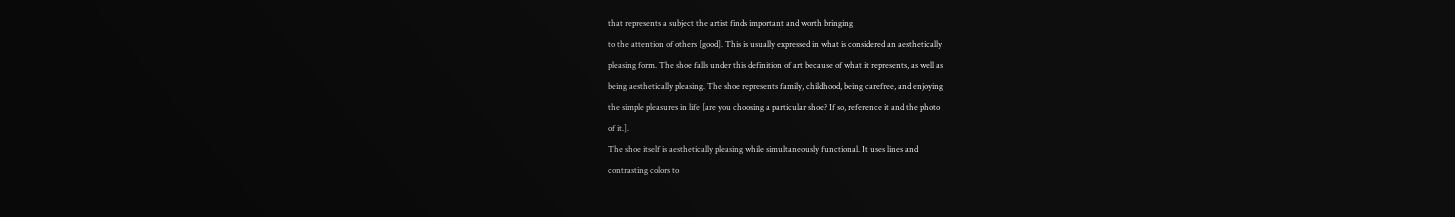that represents a subject the artist finds important and worth bringing
to the attention of others [good]. This is usually expressed in what is considered an aesthetically
pleasing form. The shoe falls under this definition of art because of what it represents, as well as
being aesthetically pleasing. The shoe represents family, childhood, being carefree, and enjoying
the simple pleasures in life [are you choosing a particular shoe? If so, reference it and the photo
of it.].
The shoe itself is aesthetically pleasing while simultaneously functional. It uses lines and
contrasting colors to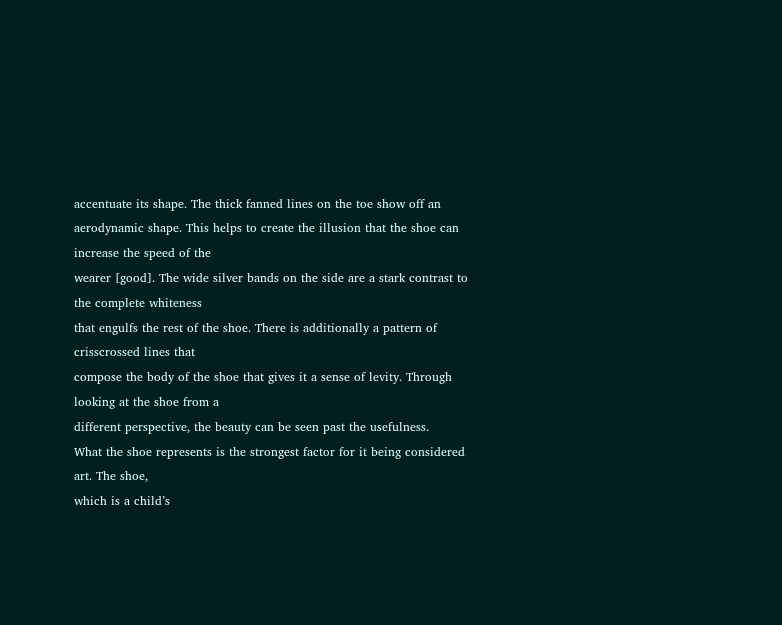accentuate its shape. The thick fanned lines on the toe show off an
aerodynamic shape. This helps to create the illusion that the shoe can increase the speed of the
wearer [good]. The wide silver bands on the side are a stark contrast to the complete whiteness
that engulfs the rest of the shoe. There is additionally a pattern of crisscrossed lines that
compose the body of the shoe that gives it a sense of levity. Through looking at the shoe from a
different perspective, the beauty can be seen past the usefulness.
What the shoe represents is the strongest factor for it being considered art. The shoe,
which is a child’s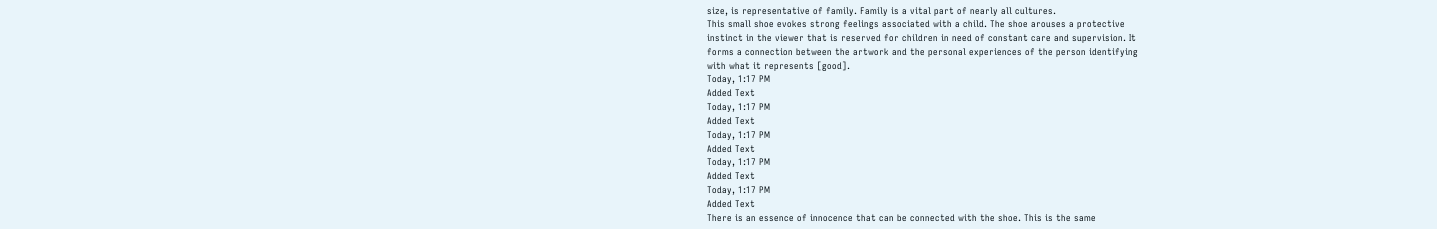size, is representative of family. Family is a vital part of nearly all cultures.
This small shoe evokes strong feelings associated with a child. The shoe arouses a protective
instinct in the viewer that is reserved for children in need of constant care and supervision. It
forms a connection between the artwork and the personal experiences of the person identifying
with what it represents [good].
Today, 1:17 PM
Added Text
Today, 1:17 PM
Added Text
Today, 1:17 PM
Added Text
Today, 1:17 PM
Added Text
Today, 1:17 PM
Added Text
There is an essence of innocence that can be connected with the shoe. This is the same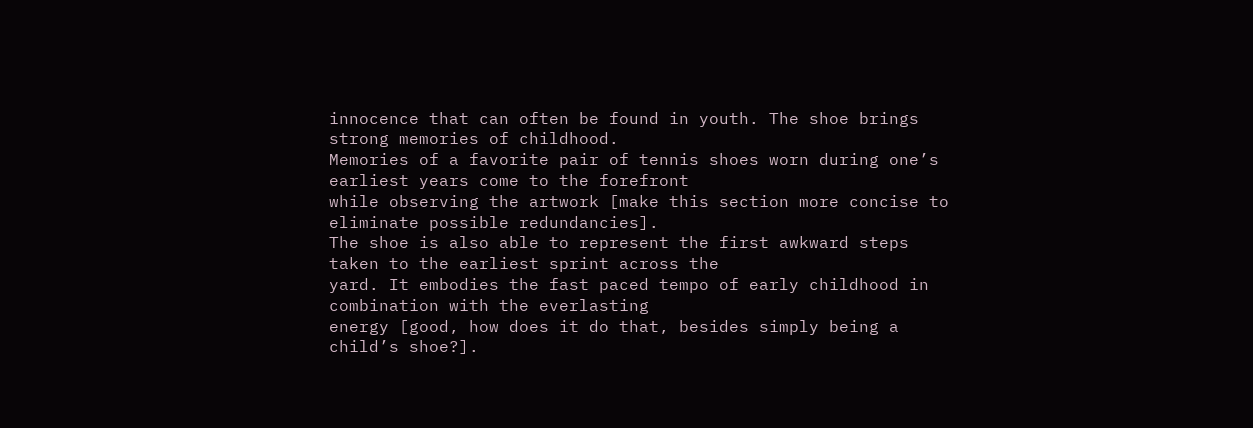innocence that can often be found in youth. The shoe brings strong memories of childhood.
Memories of a favorite pair of tennis shoes worn during one’s earliest years come to the forefront
while observing the artwork [make this section more concise to eliminate possible redundancies].
The shoe is also able to represent the first awkward steps taken to the earliest sprint across the
yard. It embodies the fast paced tempo of early childhood in combination with the everlasting
energy [good, how does it do that, besides simply being a child’s shoe?].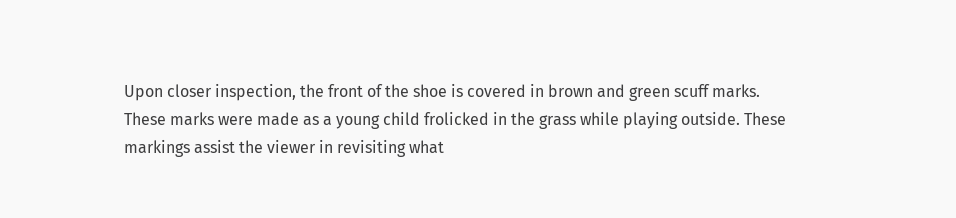Upon closer inspection, the front of the shoe is covered in brown and green scuff marks.
These marks were made as a young child frolicked in the grass while playing outside. These
markings assist the viewer in revisiting what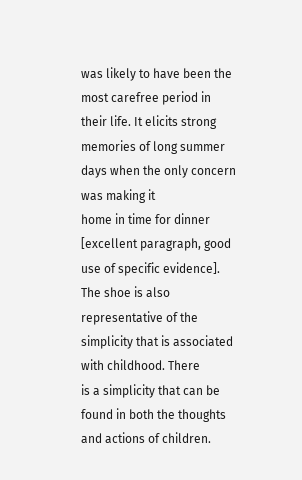was likely to have been the most carefree period in
their life. It elicits strong memories of long summer days when the only concern was making it
home in time for dinner [excellent paragraph, good use of specific evidence].
The shoe is also representative of the simplicity that is associated with childhood. There
is a simplicity that can be found in both the thoughts and actions of children.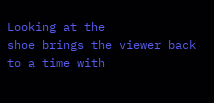Looking at the
shoe brings the viewer back to a time with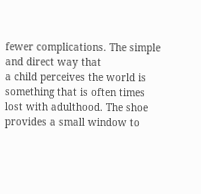fewer complications. The simple and direct way that
a child perceives the world is something that is often times lost with adulthood. The shoe
provides a small window to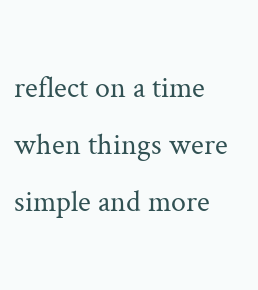reflect on a time when things were simple and more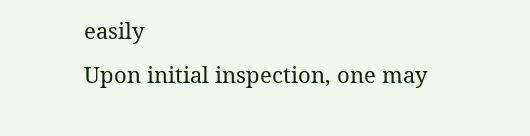easily
Upon initial inspection, one may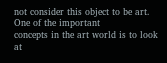not consider this object to be art. One of the important
concepts in the art world is to look at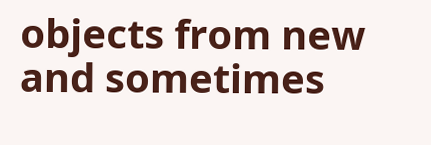objects from new and sometimes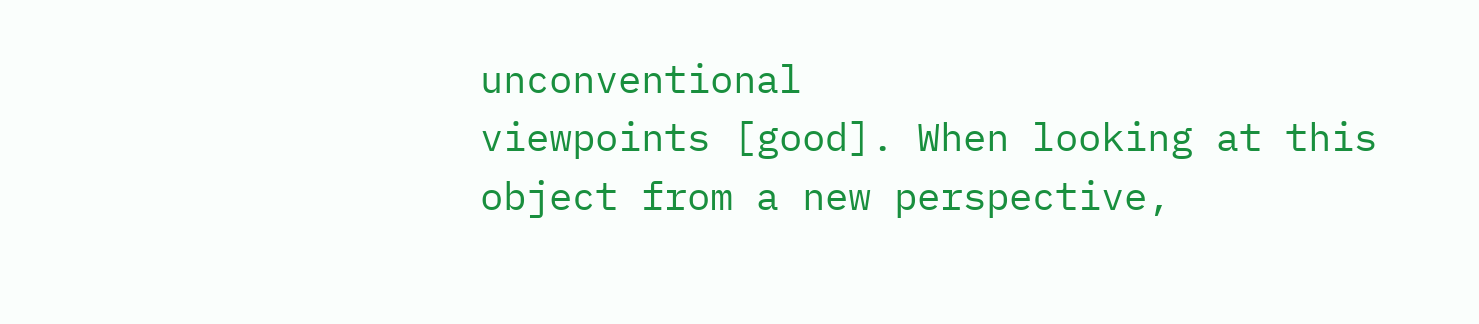unconventional
viewpoints [good]. When looking at this object from a new perspective,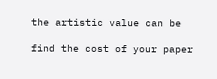the artistic value can be

find the cost of your paper